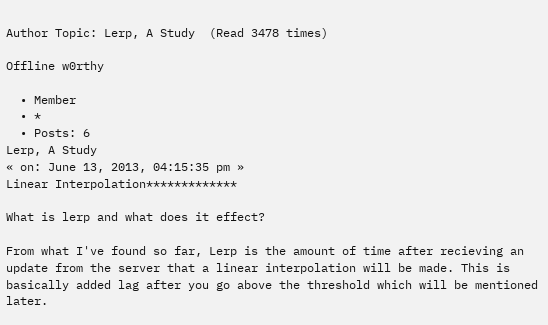Author Topic: Lerp, A Study  (Read 3478 times)

Offline w0rthy

  • Member
  • *
  • Posts: 6
Lerp, A Study
« on: June 13, 2013, 04:15:35 pm »
Linear Interpolation*************

What is lerp and what does it effect?

From what I've found so far, Lerp is the amount of time after recieving an update from the server that a linear interpolation will be made. This is basically added lag after you go above the threshold which will be mentioned later.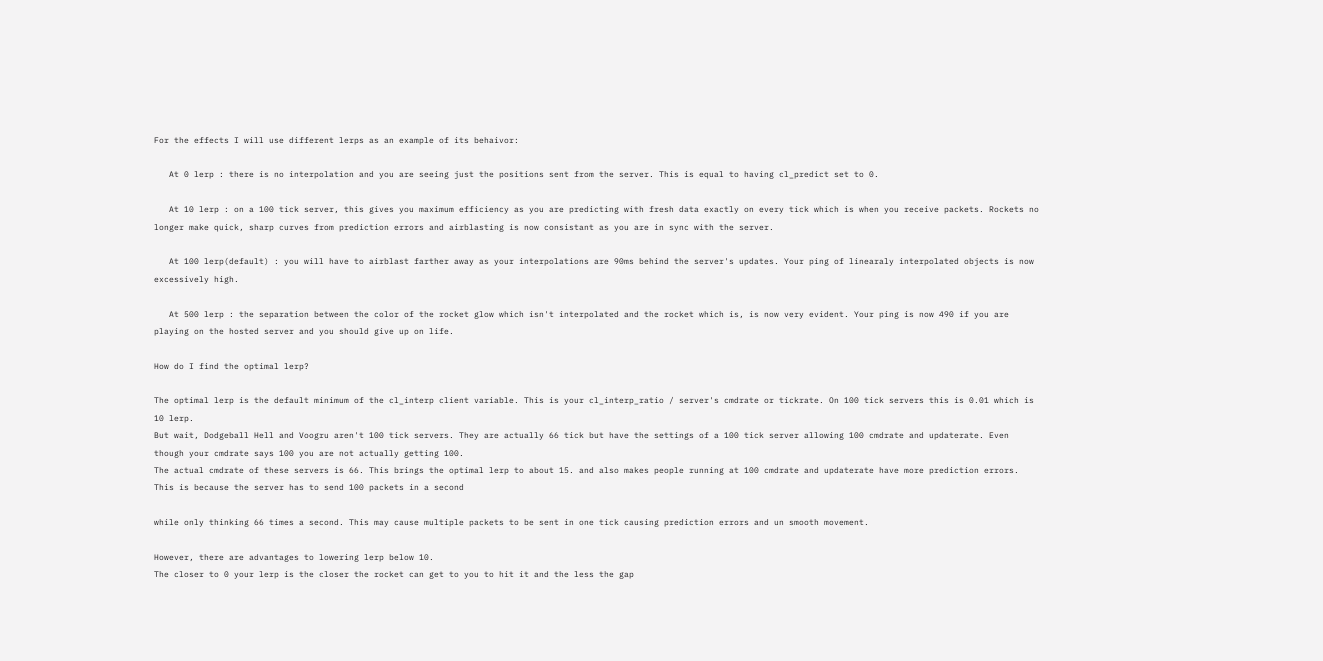For the effects I will use different lerps as an example of its behaivor:

   At 0 lerp : there is no interpolation and you are seeing just the positions sent from the server. This is equal to having cl_predict set to 0.

   At 10 lerp : on a 100 tick server, this gives you maximum efficiency as you are predicting with fresh data exactly on every tick which is when you receive packets. Rockets no longer make quick, sharp curves from prediction errors and airblasting is now consistant as you are in sync with the server.

   At 100 lerp(default) : you will have to airblast farther away as your interpolations are 90ms behind the server's updates. Your ping of linearaly interpolated objects is now excessively high.

   At 500 lerp : the separation between the color of the rocket glow which isn't interpolated and the rocket which is, is now very evident. Your ping is now 490 if you are playing on the hosted server and you should give up on life.

How do I find the optimal lerp?

The optimal lerp is the default minimum of the cl_interp client variable. This is your cl_interp_ratio / server's cmdrate or tickrate. On 100 tick servers this is 0.01 which is 10 lerp.
But wait, Dodgeball Hell and Voogru aren't 100 tick servers. They are actually 66 tick but have the settings of a 100 tick server allowing 100 cmdrate and updaterate. Even though your cmdrate says 100 you are not actually getting 100.
The actual cmdrate of these servers is 66. This brings the optimal lerp to about 15. and also makes people running at 100 cmdrate and updaterate have more prediction errors. This is because the server has to send 100 packets in a second

while only thinking 66 times a second. This may cause multiple packets to be sent in one tick causing prediction errors and un smooth movement.

However, there are advantages to lowering lerp below 10.
The closer to 0 your lerp is the closer the rocket can get to you to hit it and the less the gap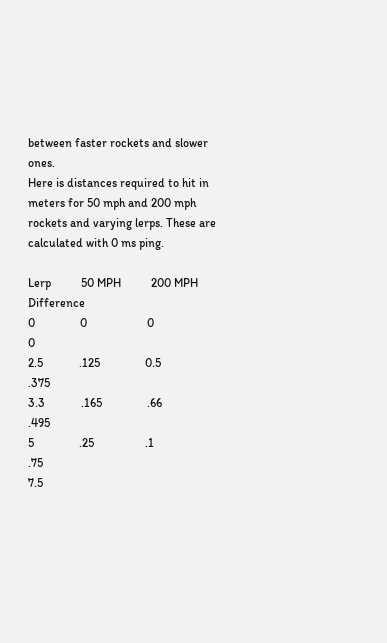between faster rockets and slower ones.
Here is distances required to hit in meters for 50 mph and 200 mph rockets and varying lerps. These are calculated with 0 ms ping.

Lerp          50 MPH          200 MPH          Difference
0               0                    0                     0
2.5            .125               0.5                  .375
3.3            .165               .66                  .495
5               .25                 .1                    .75
7.5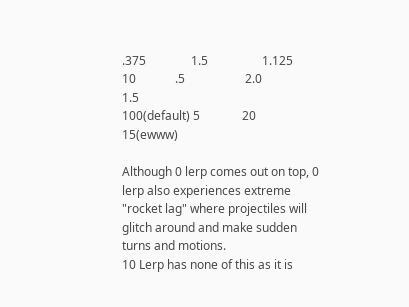.375               1.5                  1.125
10             .5                    2.0                 1.5
100(default) 5              20                 15(ewww)

Although 0 lerp comes out on top, 0 lerp also experiences extreme "rocket lag" where projectiles will glitch around and make sudden turns and motions.
10 Lerp has none of this as it is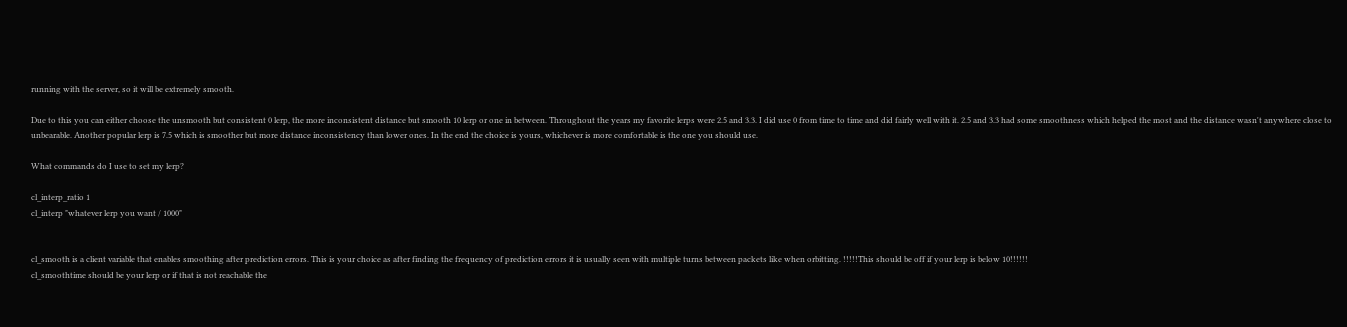running with the server, so it will be extremely smooth.

Due to this you can either choose the unsmooth but consistent 0 lerp, the more inconsistent distance but smooth 10 lerp or one in between. Throughout the years my favorite lerps were 2.5 and 3.3. I did use 0 from time to time and did fairly well with it. 2.5 and 3.3 had some smoothness which helped the most and the distance wasn't anywhere close to unbearable. Another popular lerp is 7.5 which is smoother but more distance inconsistency than lower ones. In the end the choice is yours, whichever is more comfortable is the one you should use.

What commands do I use to set my lerp?

cl_interp_ratio 1
cl_interp "whatever lerp you want / 1000"


cl_smooth is a client variable that enables smoothing after prediction errors. This is your choice as after finding the frequency of prediction errors it is usually seen with multiple turns between packets like when orbitting. !!!!!This should be off if your lerp is below 10!!!!!!
cl_smoothtime should be your lerp or if that is not reachable the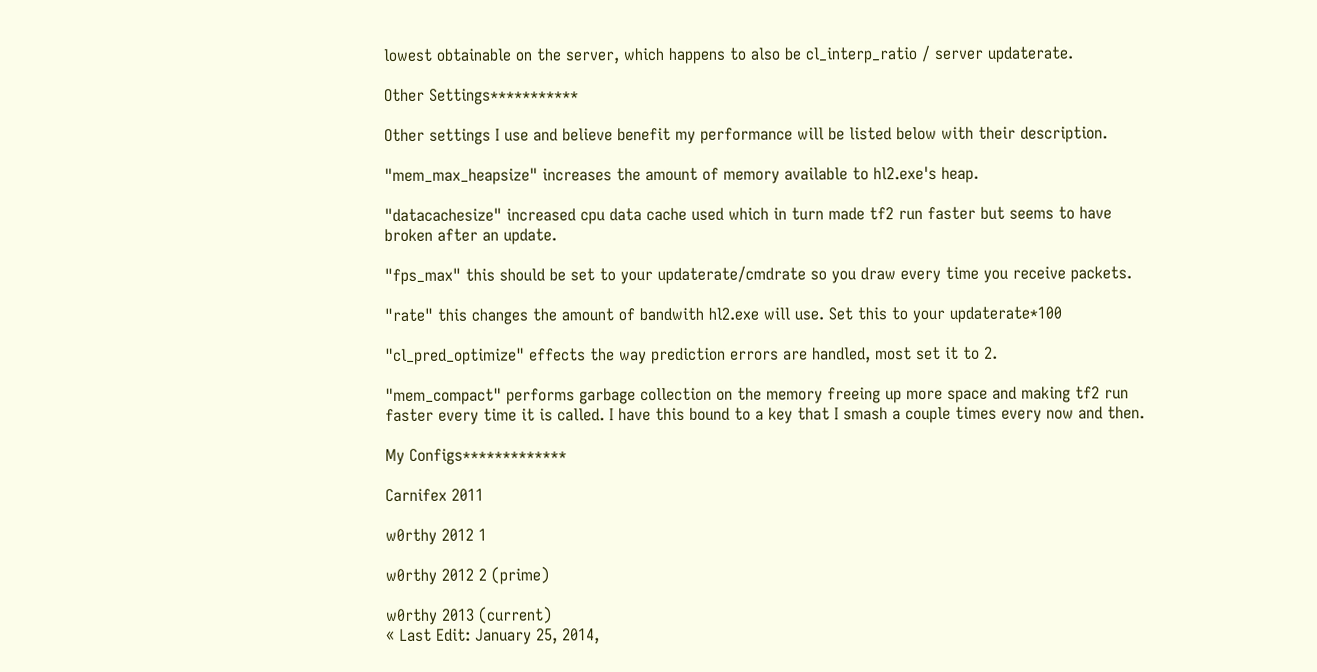lowest obtainable on the server, which happens to also be cl_interp_ratio / server updaterate.

Other Settings***********

Other settings I use and believe benefit my performance will be listed below with their description.

"mem_max_heapsize" increases the amount of memory available to hl2.exe's heap.

"datacachesize" increased cpu data cache used which in turn made tf2 run faster but seems to have broken after an update.

"fps_max" this should be set to your updaterate/cmdrate so you draw every time you receive packets.

"rate" this changes the amount of bandwith hl2.exe will use. Set this to your updaterate*100

"cl_pred_optimize" effects the way prediction errors are handled, most set it to 2.

"mem_compact" performs garbage collection on the memory freeing up more space and making tf2 run faster every time it is called. I have this bound to a key that I smash a couple times every now and then.

My Configs*************

Carnifex 2011

w0rthy 2012 1

w0rthy 2012 2 (prime)

w0rthy 2013 (current)
« Last Edit: January 25, 2014,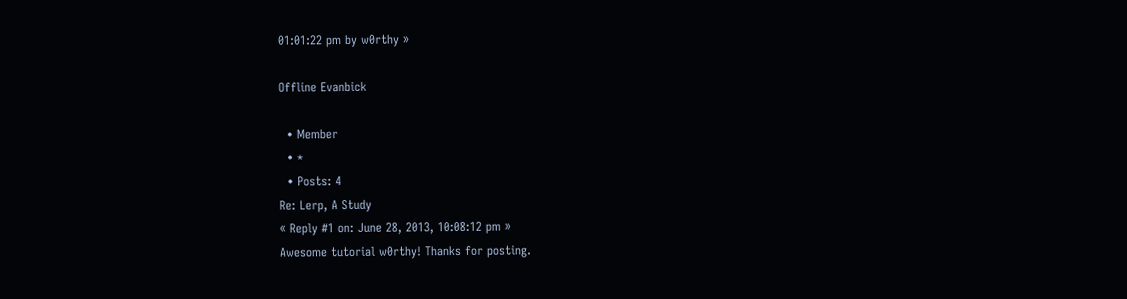01:01:22 pm by w0rthy »

Offline Evanbick

  • Member
  • *
  • Posts: 4
Re: Lerp, A Study
« Reply #1 on: June 28, 2013, 10:08:12 pm »
Awesome tutorial w0rthy! Thanks for posting.